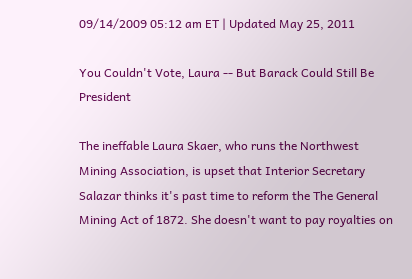09/14/2009 05:12 am ET | Updated May 25, 2011

You Couldn't Vote, Laura -- But Barack Could Still Be President

The ineffable Laura Skaer, who runs the Northwest Mining Association, is upset that Interior Secretary Salazar thinks it's past time to reform the The General Mining Act of 1872. She doesn't want to pay royalties on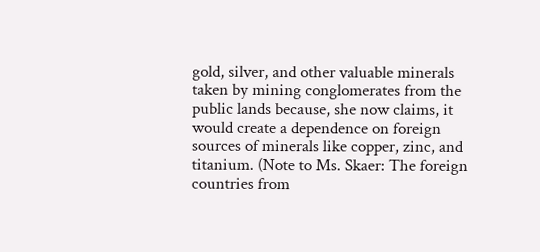gold, silver, and other valuable minerals taken by mining conglomerates from the public lands because, she now claims, it would create a dependence on foreign sources of minerals like copper, zinc, and titanium. (Note to Ms. Skaer: The foreign countries from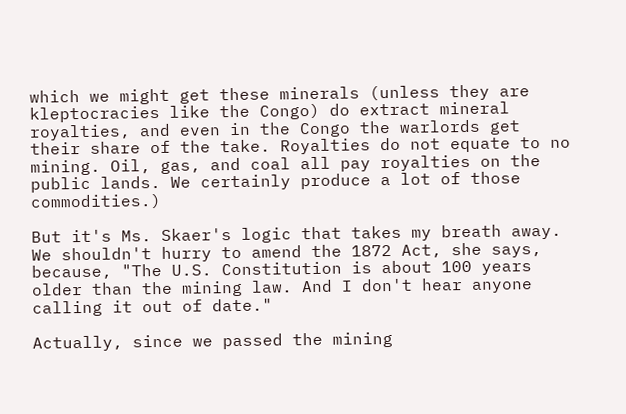which we might get these minerals (unless they are kleptocracies like the Congo) do extract mineral royalties, and even in the Congo the warlords get their share of the take. Royalties do not equate to no mining. Oil, gas, and coal all pay royalties on the public lands. We certainly produce a lot of those commodities.)

But it's Ms. Skaer's logic that takes my breath away. We shouldn't hurry to amend the 1872 Act, she says, because, "The U.S. Constitution is about 100 years older than the mining law. And I don't hear anyone calling it out of date."

Actually, since we passed the mining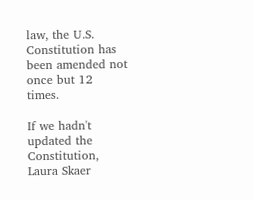law, the U.S. Constitution has been amended not once but 12 times.

If we hadn't updated the Constitution, Laura Skaer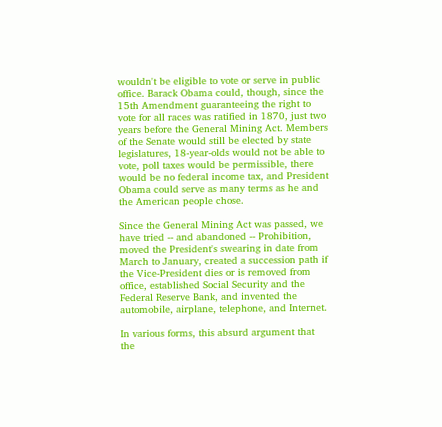wouldn't be eligible to vote or serve in public office. Barack Obama could, though, since the 15th Amendment guaranteeing the right to vote for all races was ratified in 1870, just two years before the General Mining Act. Members of the Senate would still be elected by state legislatures, 18-year-olds would not be able to vote, poll taxes would be permissible, there would be no federal income tax, and President Obama could serve as many terms as he and the American people chose.

Since the General Mining Act was passed, we have tried -- and abandoned -- Prohibition, moved the President's swearing in date from March to January, created a succession path if the Vice-President dies or is removed from office, established Social Security and the Federal Reserve Bank, and invented the automobile, airplane, telephone, and Internet.

In various forms, this absurd argument that the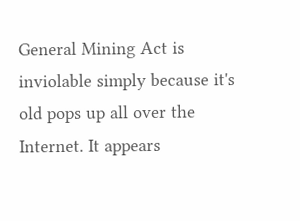General Mining Act is inviolable simply because it's old pops up all over the Internet. It appears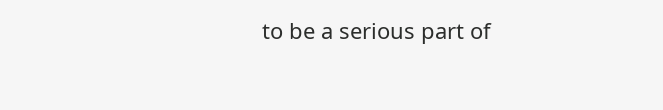to be a serious part of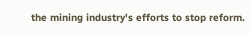the mining industry's efforts to stop reform.